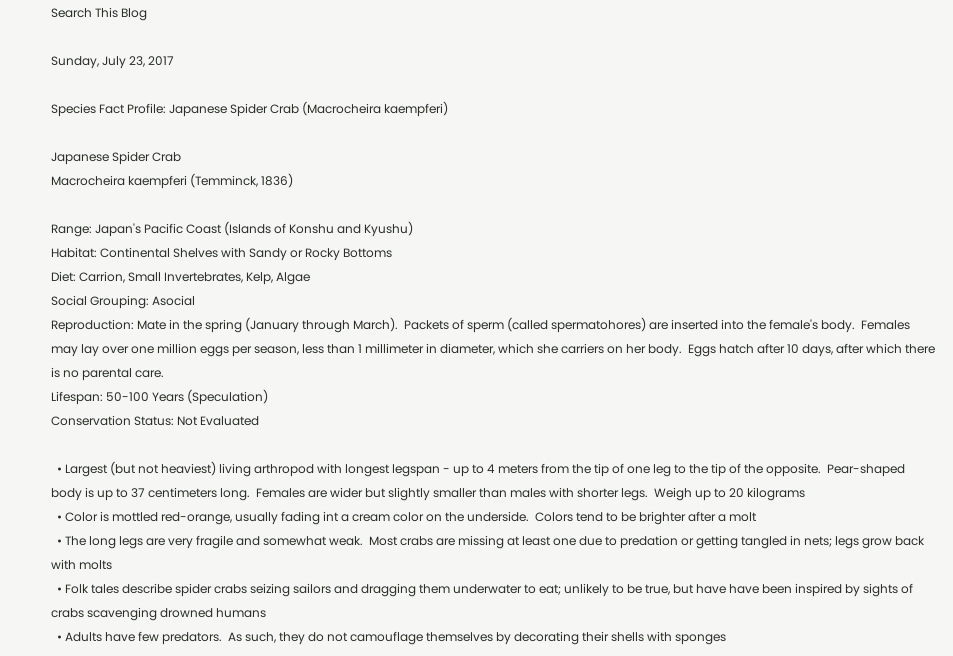Search This Blog

Sunday, July 23, 2017

Species Fact Profile: Japanese Spider Crab (Macrocheira kaempferi)

Japanese Spider Crab
Macrocheira kaempferi (Temminck, 1836)

Range: Japan's Pacific Coast (Islands of Konshu and Kyushu)
Habitat: Continental Shelves with Sandy or Rocky Bottoms
Diet: Carrion, Small Invertebrates, Kelp, Algae
Social Grouping: Asocial
Reproduction: Mate in the spring (January through March).  Packets of sperm (called spermatohores) are inserted into the female's body.  Females may lay over one million eggs per season, less than 1 millimeter in diameter, which she carriers on her body.  Eggs hatch after 10 days, after which there is no parental care.
Lifespan: 50-100 Years (Speculation)
Conservation Status: Not Evaluated

  • Largest (but not heaviest) living arthropod with longest legspan - up to 4 meters from the tip of one leg to the tip of the opposite.  Pear-shaped body is up to 37 centimeters long.  Females are wider but slightly smaller than males with shorter legs.  Weigh up to 20 kilograms
  • Color is mottled red-orange, usually fading int a cream color on the underside.  Colors tend to be brighter after a molt
  • The long legs are very fragile and somewhat weak.  Most crabs are missing at least one due to predation or getting tangled in nets; legs grow back with molts
  • Folk tales describe spider crabs seizing sailors and dragging them underwater to eat; unlikely to be true, but have have been inspired by sights of crabs scavenging drowned humans
  • Adults have few predators.  As such, they do not camouflage themselves by decorating their shells with sponges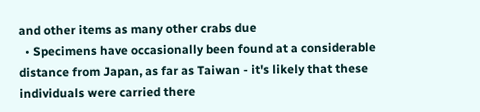and other items as many other crabs due
  • Specimens have occasionally been found at a considerable distance from Japan, as far as Taiwan - it's likely that these individuals were carried there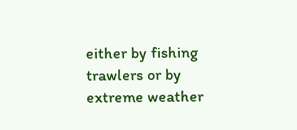either by fishing trawlers or by extreme weather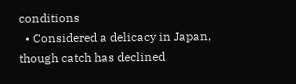conditions
  • Considered a delicacy in Japan, though catch has declined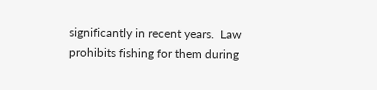significantly in recent years.  Law prohibits fishing for them during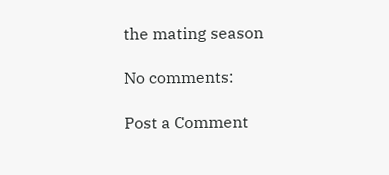the mating season

No comments:

Post a Comment